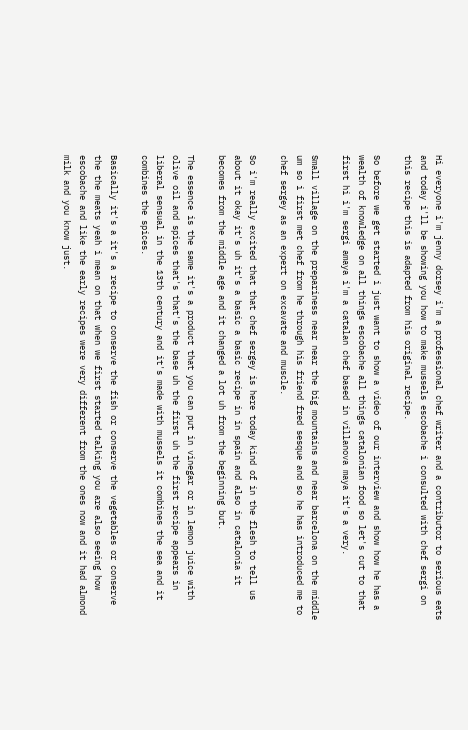Hi everyone i'm jenny dorsey i'm a professional chef writer and a contributor to serious eats and today i'll be showing you how to make mussels escobache i consulted with chef sergi on this recipe this is adapted from his original recipe.

So before we get started i just want to show a video of our interview and show how he has a wealth of knowledge on all things escobache all things catalonian food so let's cut to that first hi i'm sergi amaya i'm a catalan chef based in villanova maya it's a very.

Small village on the prepariness near near the big mountains and near barcelona on the middle um so i first met chef from he through his friend fred sesque and so he has introduced me to chef sergey as an expert on excavate and muscle.

So i'm really excited that that chef sergey is here today kind of in the flesh to tell us about it okay it's uh it's a basic a basic recipe in in spain and also in catalonia it becomes from the middle age and it changed a lot uh from the beginning but.

The essence is the same it's a product that you can put in vinegar or in lemon juice with olive oil and spices that's that's the base uh the first uh the first recipe appears in liberal sensual in the 13th century and it's made with mussels it combines the sea and it combines the spices.

Basically it's a it's a recipe to conserve the fish or conserve the vegetables or conserve the the meats yeah i mean on that when we first started talking you are also seeing how escobache and like the early recipes were very different from the ones now and it had almond milk and you know just.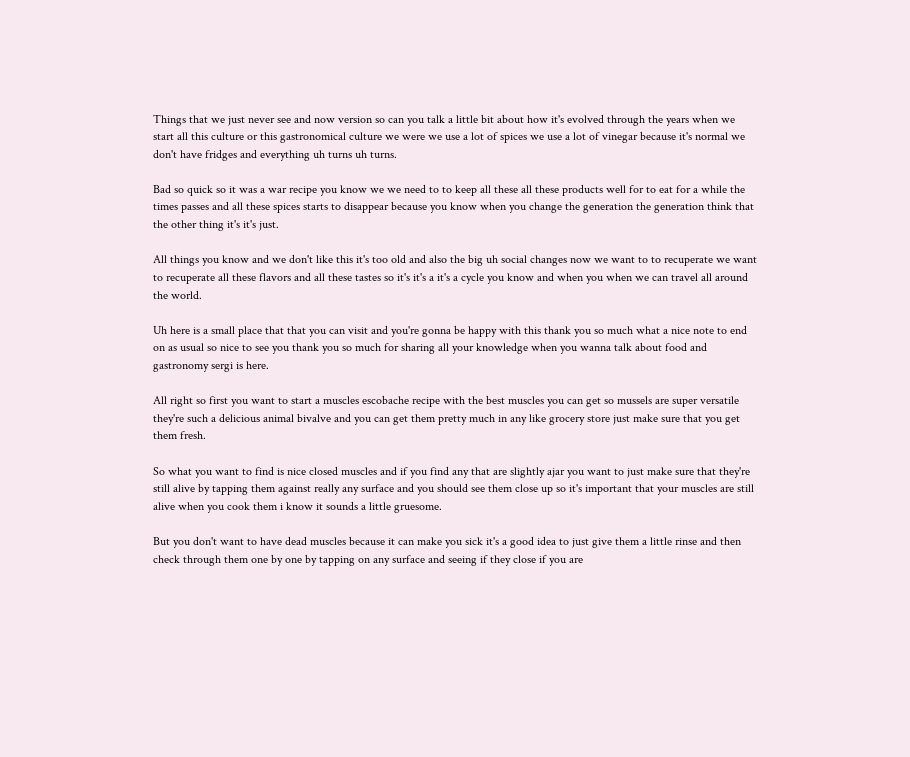Things that we just never see and now version so can you talk a little bit about how it's evolved through the years when we start all this culture or this gastronomical culture we were we use a lot of spices we use a lot of vinegar because it's normal we don't have fridges and everything uh turns uh turns.

Bad so quick so it was a war recipe you know we we need to to keep all these all these products well for to eat for a while the times passes and all these spices starts to disappear because you know when you change the generation the generation think that the other thing it's it's just.

All things you know and we don't like this it's too old and also the big uh social changes now we want to to recuperate we want to recuperate all these flavors and all these tastes so it's it's a it's a cycle you know and when you when we can travel all around the world.

Uh here is a small place that that you can visit and you're gonna be happy with this thank you so much what a nice note to end on as usual so nice to see you thank you so much for sharing all your knowledge when you wanna talk about food and gastronomy sergi is here.

All right so first you want to start a muscles escobache recipe with the best muscles you can get so mussels are super versatile they're such a delicious animal bivalve and you can get them pretty much in any like grocery store just make sure that you get them fresh.

So what you want to find is nice closed muscles and if you find any that are slightly ajar you want to just make sure that they're still alive by tapping them against really any surface and you should see them close up so it's important that your muscles are still alive when you cook them i know it sounds a little gruesome.

But you don't want to have dead muscles because it can make you sick it's a good idea to just give them a little rinse and then check through them one by one by tapping on any surface and seeing if they close if you are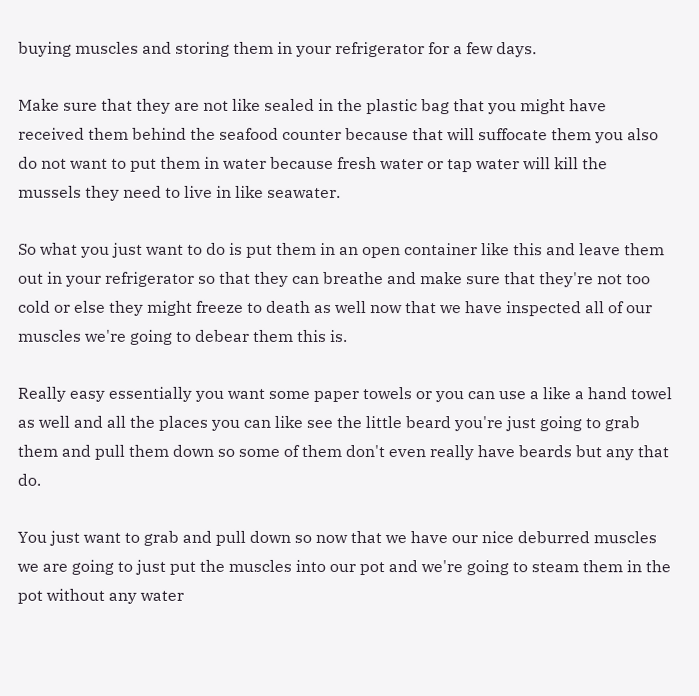buying muscles and storing them in your refrigerator for a few days.

Make sure that they are not like sealed in the plastic bag that you might have received them behind the seafood counter because that will suffocate them you also do not want to put them in water because fresh water or tap water will kill the mussels they need to live in like seawater.

So what you just want to do is put them in an open container like this and leave them out in your refrigerator so that they can breathe and make sure that they're not too cold or else they might freeze to death as well now that we have inspected all of our muscles we're going to debear them this is.

Really easy essentially you want some paper towels or you can use a like a hand towel as well and all the places you can like see the little beard you're just going to grab them and pull them down so some of them don't even really have beards but any that do.

You just want to grab and pull down so now that we have our nice deburred muscles we are going to just put the muscles into our pot and we're going to steam them in the pot without any water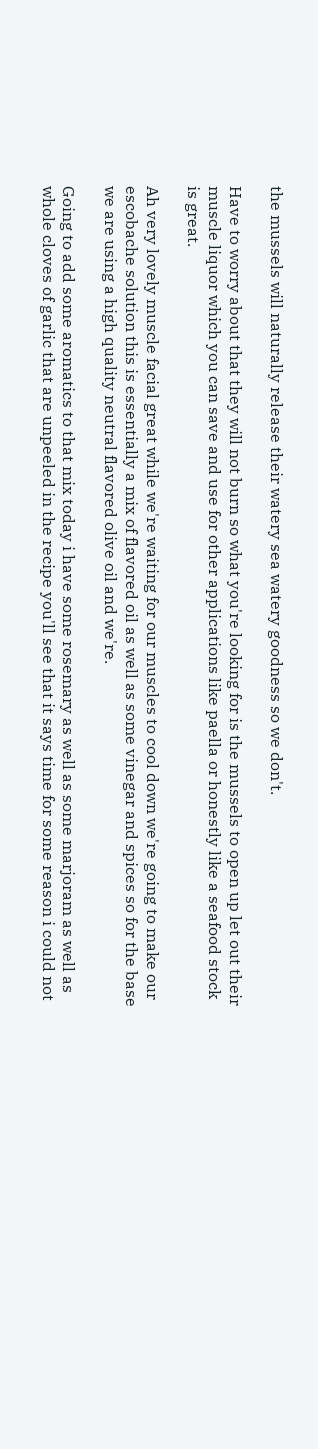the mussels will naturally release their watery sea watery goodness so we don't.

Have to worry about that they will not burn so what you're looking for is the mussels to open up let out their muscle liquor which you can save and use for other applications like paella or honestly like a seafood stock is great.

Ah very lovely muscle facial great while we're waiting for our muscles to cool down we're going to make our escobache solution this is essentially a mix of flavored oil as well as some vinegar and spices so for the base we are using a high quality neutral flavored olive oil and we're.

Going to add some aromatics to that mix today i have some rosemary as well as some marjoram as well as whole cloves of garlic that are unpeeled in the recipe you'll see that it says time for some reason i could not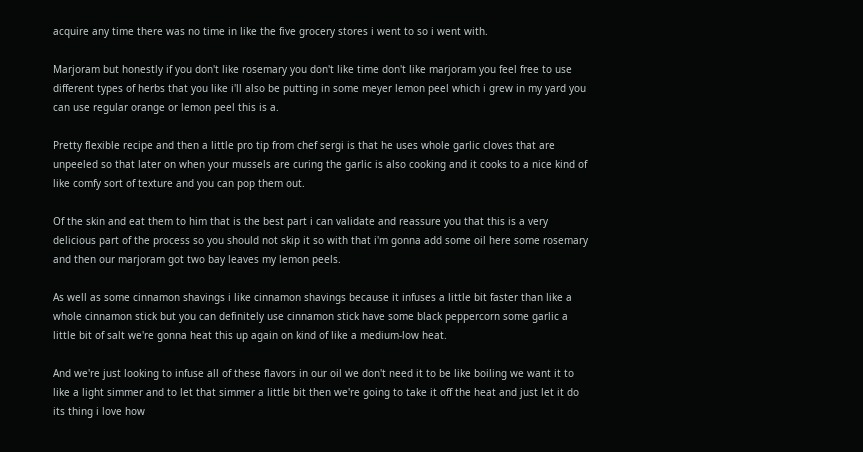acquire any time there was no time in like the five grocery stores i went to so i went with.

Marjoram but honestly if you don't like rosemary you don't like time don't like marjoram you feel free to use different types of herbs that you like i'll also be putting in some meyer lemon peel which i grew in my yard you can use regular orange or lemon peel this is a.

Pretty flexible recipe and then a little pro tip from chef sergi is that he uses whole garlic cloves that are unpeeled so that later on when your mussels are curing the garlic is also cooking and it cooks to a nice kind of like comfy sort of texture and you can pop them out.

Of the skin and eat them to him that is the best part i can validate and reassure you that this is a very delicious part of the process so you should not skip it so with that i'm gonna add some oil here some rosemary and then our marjoram got two bay leaves my lemon peels.

As well as some cinnamon shavings i like cinnamon shavings because it infuses a little bit faster than like a whole cinnamon stick but you can definitely use cinnamon stick have some black peppercorn some garlic a little bit of salt we're gonna heat this up again on kind of like a medium-low heat.

And we're just looking to infuse all of these flavors in our oil we don't need it to be like boiling we want it to like a light simmer and to let that simmer a little bit then we're going to take it off the heat and just let it do its thing i love how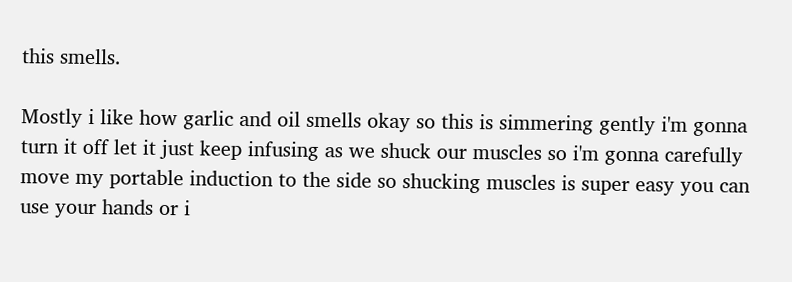this smells.

Mostly i like how garlic and oil smells okay so this is simmering gently i'm gonna turn it off let it just keep infusing as we shuck our muscles so i'm gonna carefully move my portable induction to the side so shucking muscles is super easy you can use your hands or i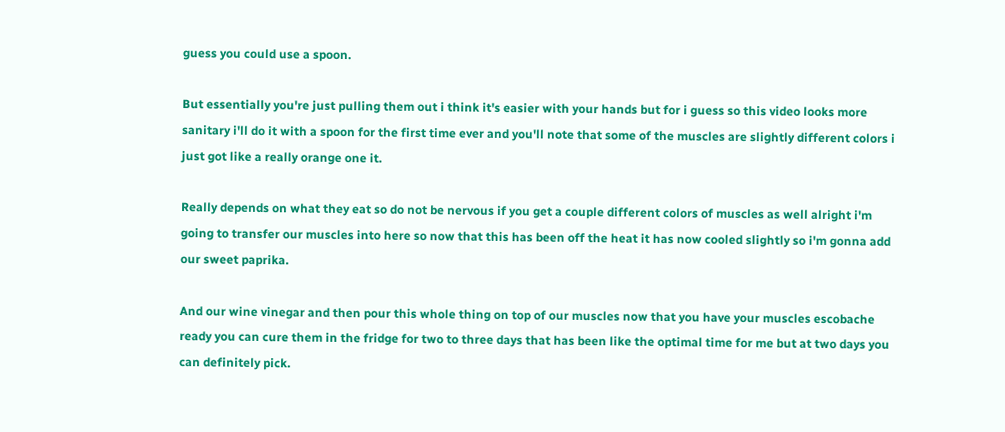guess you could use a spoon.

But essentially you're just pulling them out i think it's easier with your hands but for i guess so this video looks more sanitary i'll do it with a spoon for the first time ever and you'll note that some of the muscles are slightly different colors i just got like a really orange one it.

Really depends on what they eat so do not be nervous if you get a couple different colors of muscles as well alright i'm going to transfer our muscles into here so now that this has been off the heat it has now cooled slightly so i'm gonna add our sweet paprika.

And our wine vinegar and then pour this whole thing on top of our muscles now that you have your muscles escobache ready you can cure them in the fridge for two to three days that has been like the optimal time for me but at two days you can definitely pick.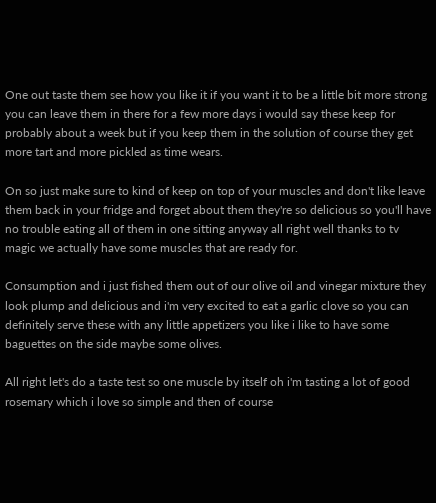One out taste them see how you like it if you want it to be a little bit more strong you can leave them in there for a few more days i would say these keep for probably about a week but if you keep them in the solution of course they get more tart and more pickled as time wears.

On so just make sure to kind of keep on top of your muscles and don't like leave them back in your fridge and forget about them they're so delicious so you'll have no trouble eating all of them in one sitting anyway all right well thanks to tv magic we actually have some muscles that are ready for.

Consumption and i just fished them out of our olive oil and vinegar mixture they look plump and delicious and i'm very excited to eat a garlic clove so you can definitely serve these with any little appetizers you like i like to have some baguettes on the side maybe some olives.

All right let's do a taste test so one muscle by itself oh i'm tasting a lot of good rosemary which i love so simple and then of course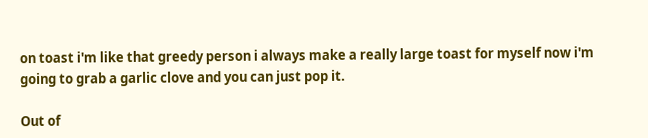on toast i'm like that greedy person i always make a really large toast for myself now i'm going to grab a garlic clove and you can just pop it.

Out of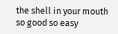the shell in your mouth so good so easy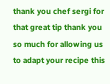thank you chef sergi for that great tip thank you so much for allowing us to adapt your recipe this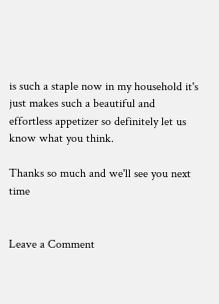is such a staple now in my household it's just makes such a beautiful and effortless appetizer so definitely let us know what you think.

Thanks so much and we'll see you next time


Leave a Comment